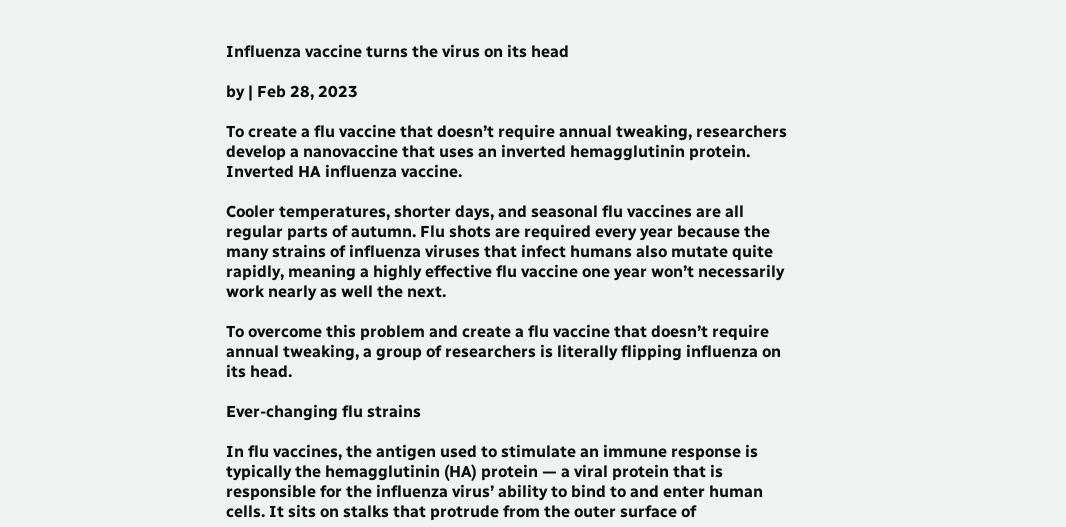Influenza vaccine turns the virus on its head

by | Feb 28, 2023

To create a flu vaccine that doesn’t require annual tweaking, researchers develop a nanovaccine that uses an inverted hemagglutinin protein.
Inverted HA influenza vaccine.

Cooler temperatures, shorter days, and seasonal flu vaccines are all regular parts of autumn. Flu shots are required every year because the many strains of influenza viruses that infect humans also mutate quite rapidly, meaning a highly effective flu vaccine one year won’t necessarily work nearly as well the next.

To overcome this problem and create a flu vaccine that doesn’t require annual tweaking, a group of researchers is literally flipping influenza on its head.

Ever-changing flu strains

In flu vaccines, the antigen used to stimulate an immune response is typically the hemagglutinin (HA) protein — a viral protein that is responsible for the influenza virus’ ability to bind to and enter human cells. It sits on stalks that protrude from the outer surface of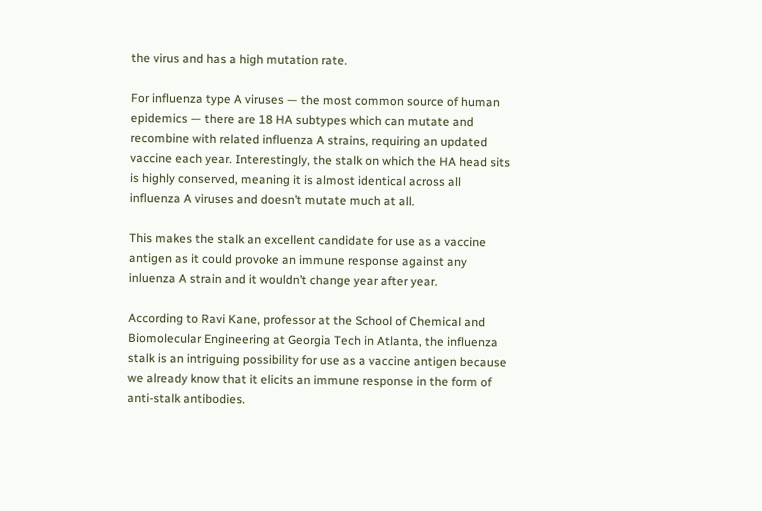the virus and has a high mutation rate.

For influenza type A viruses — the most common source of human epidemics — there are 18 HA subtypes which can mutate and recombine with related influenza A strains, requiring an updated vaccine each year. Interestingly, the stalk on which the HA head sits is highly conserved, meaning it is almost identical across all influenza A viruses and doesn’t mutate much at all.

This makes the stalk an excellent candidate for use as a vaccine antigen as it could provoke an immune response against any inluenza A strain and it wouldn’t change year after year.

According to Ravi Kane, professor at the School of Chemical and Biomolecular Engineering at Georgia Tech in Atlanta, the influenza stalk is an intriguing possibility for use as a vaccine antigen because we already know that it elicits an immune response in the form of anti-stalk antibodies.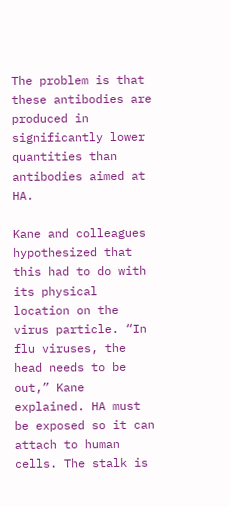The problem is that these antibodies are produced in significantly lower quantities than antibodies aimed at HA.

Kane and colleagues hypothesized that this had to do with its physical location on the virus particle. “In flu viruses, the head needs to be out,” Kane explained. HA must be exposed so it can attach to human cells. The stalk is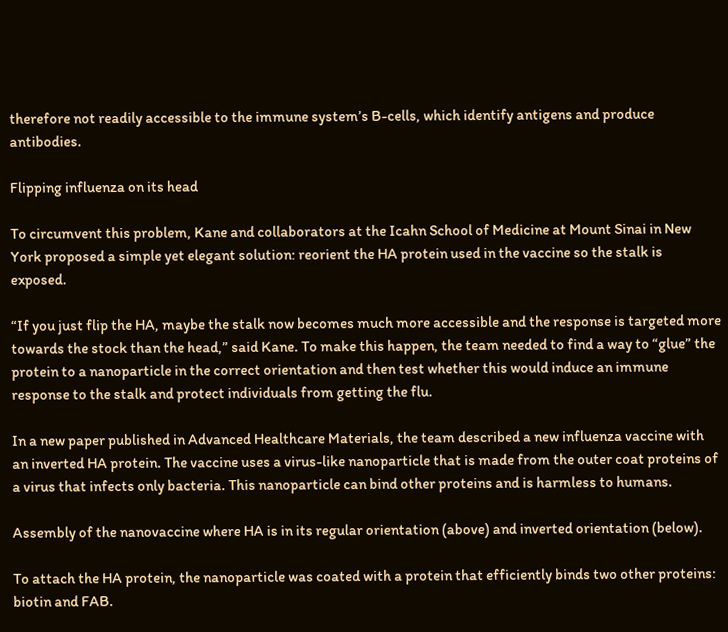therefore not readily accessible to the immune system’s B-cells, which identify antigens and produce antibodies.

Flipping influenza on its head

To circumvent this problem, Kane and collaborators at the Icahn School of Medicine at Mount Sinai in New York proposed a simple yet elegant solution: reorient the HA protein used in the vaccine so the stalk is exposed.

“If you just flip the HA, maybe the stalk now becomes much more accessible and the response is targeted more towards the stock than the head,” said Kane. To make this happen, the team needed to find a way to “glue” the protein to a nanoparticle in the correct orientation and then test whether this would induce an immune response to the stalk and protect individuals from getting the flu.

In a new paper published in Advanced Healthcare Materials, the team described a new influenza vaccine with an inverted HA protein. The vaccine uses a virus-like nanoparticle that is made from the outer coat proteins of a virus that infects only bacteria. This nanoparticle can bind other proteins and is harmless to humans.

Assembly of the nanovaccine where HA is in its regular orientation (above) and inverted orientation (below).

To attach the HA protein, the nanoparticle was coated with a protein that efficiently binds two other proteins: biotin and FAB.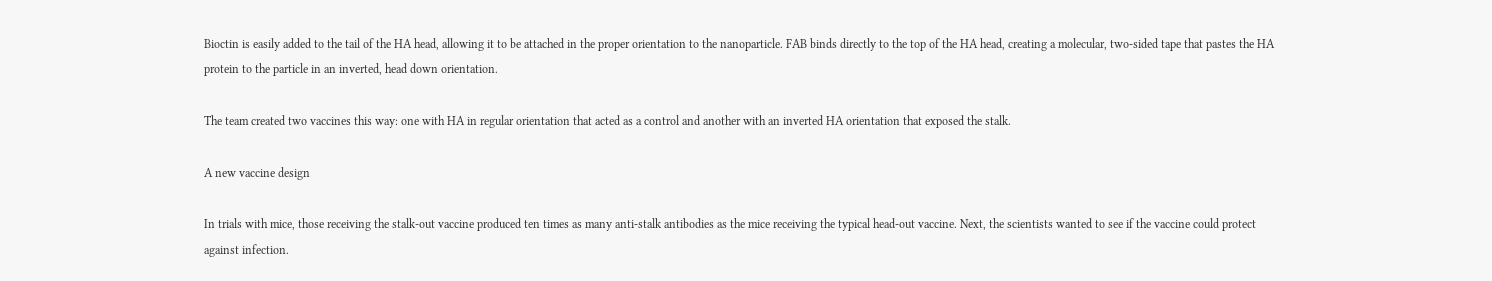Bioctin is easily added to the tail of the HA head, allowing it to be attached in the proper orientation to the nanoparticle. FAB binds directly to the top of the HA head, creating a molecular, two-sided tape that pastes the HA protein to the particle in an inverted, head down orientation.

The team created two vaccines this way: one with HA in regular orientation that acted as a control and another with an inverted HA orientation that exposed the stalk.

A new vaccine design

In trials with mice, those receiving the stalk-out vaccine produced ten times as many anti-stalk antibodies as the mice receiving the typical head-out vaccine. Next, the scientists wanted to see if the vaccine could protect against infection.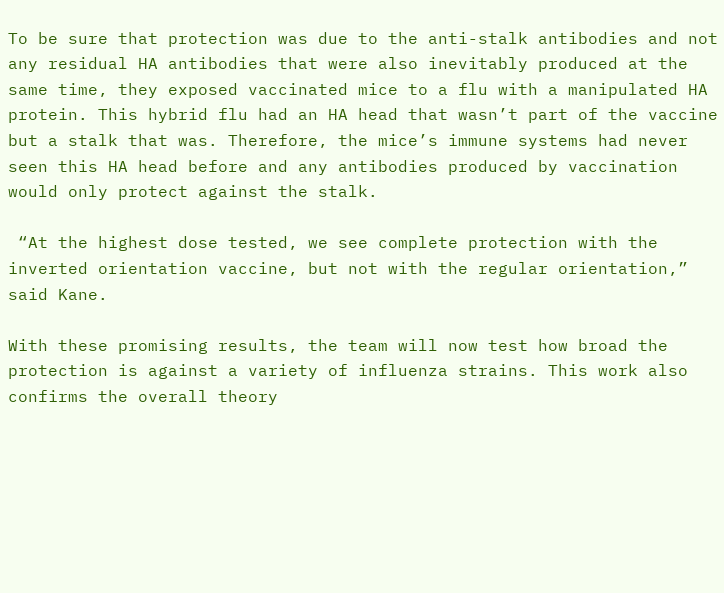To be sure that protection was due to the anti-stalk antibodies and not any residual HA antibodies that were also inevitably produced at the same time, they exposed vaccinated mice to a flu with a manipulated HA protein. This hybrid flu had an HA head that wasn’t part of the vaccine but a stalk that was. Therefore, the mice’s immune systems had never seen this HA head before and any antibodies produced by vaccination would only protect against the stalk.

 “At the highest dose tested, we see complete protection with the inverted orientation vaccine, but not with the regular orientation,” said Kane.

With these promising results, the team will now test how broad the protection is against a variety of influenza strains. This work also confirms the overall theory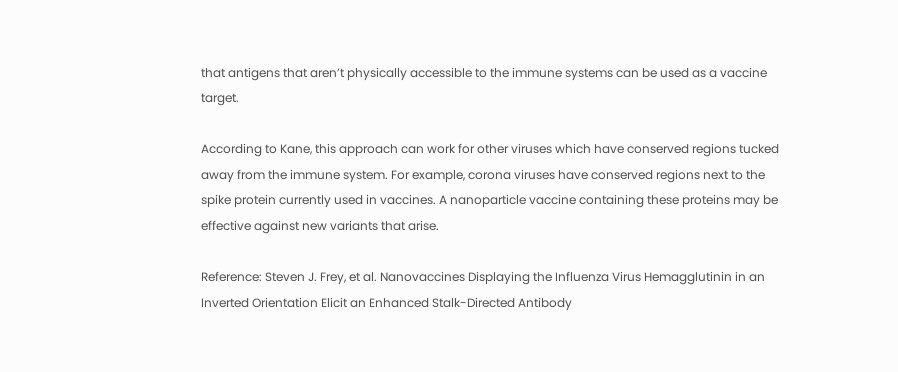that antigens that aren’t physically accessible to the immune systems can be used as a vaccine target.

According to Kane, this approach can work for other viruses which have conserved regions tucked away from the immune system. For example, corona viruses have conserved regions next to the spike protein currently used in vaccines. A nanoparticle vaccine containing these proteins may be effective against new variants that arise.

Reference: Steven J. Frey, et al. Nanovaccines Displaying the Influenza Virus Hemagglutinin in an Inverted Orientation Elicit an Enhanced Stalk-Directed Antibody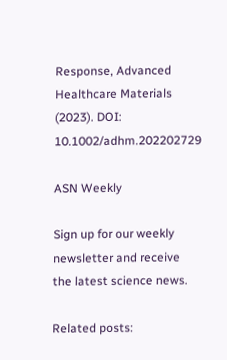Response, Advanced Healthcare Materials (2023). DOI: 10.1002/adhm.202202729

ASN Weekly

Sign up for our weekly newsletter and receive the latest science news.

Related posts: